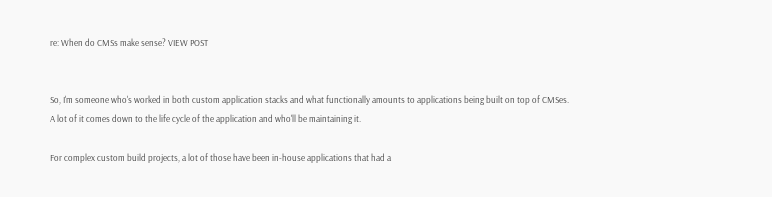re: When do CMSs make sense? VIEW POST


So, I'm someone who's worked in both custom application stacks and what functionally amounts to applications being built on top of CMSes. A lot of it comes down to the life cycle of the application and who'll be maintaining it.

For complex custom build projects, a lot of those have been in-house applications that had a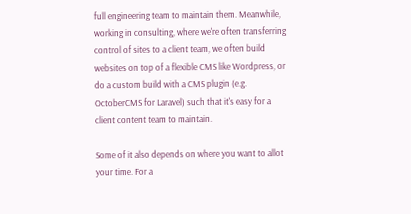full engineering team to maintain them. Meanwhile, working in consulting, where we're often transferring control of sites to a client team, we often build websites on top of a flexible CMS like Wordpress, or do a custom build with a CMS plugin (e.g. OctoberCMS for Laravel) such that it's easy for a client content team to maintain.

Some of it also depends on where you want to allot your time. For a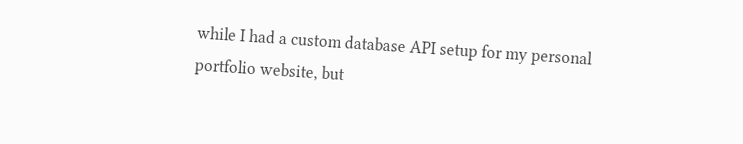while I had a custom database API setup for my personal portfolio website, but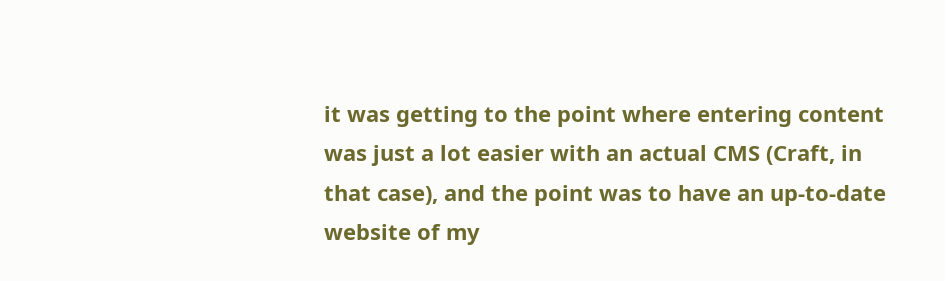it was getting to the point where entering content was just a lot easier with an actual CMS (Craft, in that case), and the point was to have an up-to-date website of my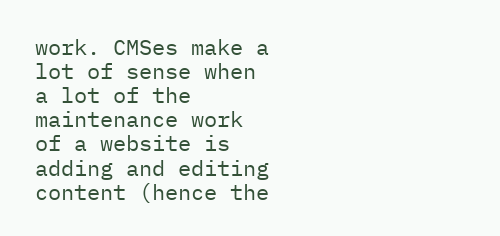work. CMSes make a lot of sense when a lot of the maintenance work of a website is adding and editing content (hence the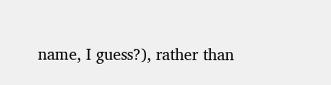name, I guess?), rather than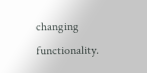changing functionality.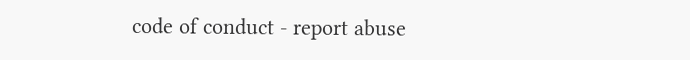code of conduct - report abuse